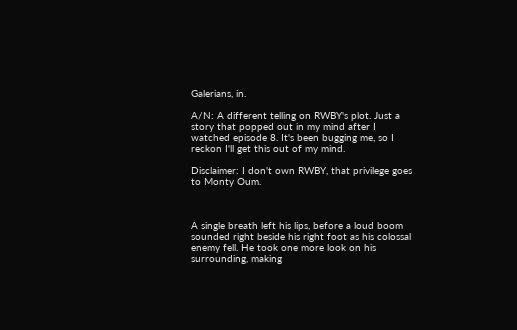Galerians, in.

A/N: A different telling on RWBY's plot. Just a story that popped out in my mind after I watched episode 8. It's been bugging me, so I reckon I'll get this out of my mind.

Disclaimer: I don't own RWBY, that privilege goes to Monty Oum.



A single breath left his lips, before a loud boom sounded right beside his right foot as his colossal enemy fell. He took one more look on his surrounding, making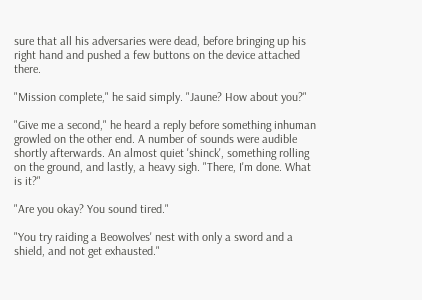sure that all his adversaries were dead, before bringing up his right hand and pushed a few buttons on the device attached there.

"Mission complete," he said simply. "Jaune? How about you?"

"Give me a second," he heard a reply before something inhuman growled on the other end. A number of sounds were audible shortly afterwards. An almost quiet 'shinck', something rolling on the ground, and lastly, a heavy sigh. "There, I'm done. What is it?"

"Are you okay? You sound tired."

"You try raiding a Beowolves' nest with only a sword and a shield, and not get exhausted."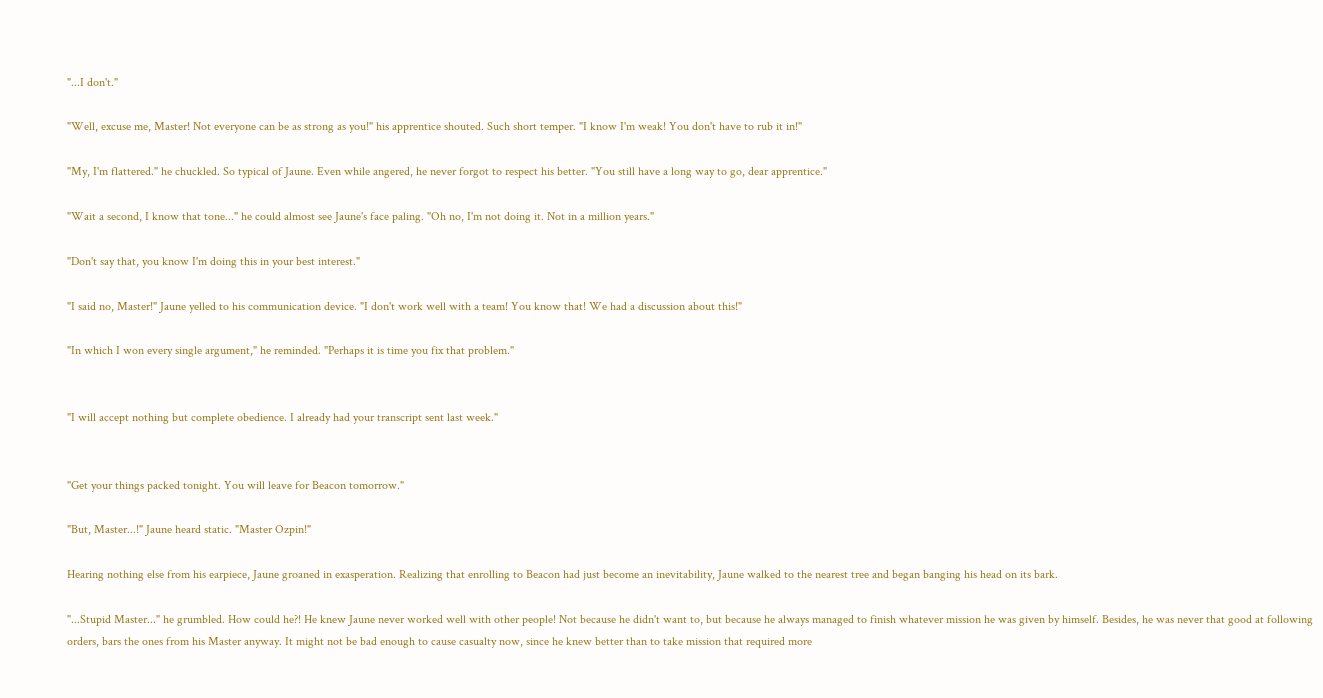"...I don't."

"Well, excuse me, Master! Not everyone can be as strong as you!" his apprentice shouted. Such short temper. "I know I'm weak! You don't have to rub it in!"

"My, I'm flattered." he chuckled. So typical of Jaune. Even while angered, he never forgot to respect his better. "You still have a long way to go, dear apprentice."

"Wait a second, I know that tone..." he could almost see Jaune's face paling. "Oh no, I'm not doing it. Not in a million years."

"Don't say that, you know I'm doing this in your best interest."

"I said no, Master!" Jaune yelled to his communication device. "I don't work well with a team! You know that! We had a discussion about this!"

"In which I won every single argument," he reminded. "Perhaps it is time you fix that problem."


"I will accept nothing but complete obedience. I already had your transcript sent last week."


"Get your things packed tonight. You will leave for Beacon tomorrow."

"But, Master...!" Jaune heard static. "Master Ozpin!"

Hearing nothing else from his earpiece, Jaune groaned in exasperation. Realizing that enrolling to Beacon had just become an inevitability, Jaune walked to the nearest tree and began banging his head on its bark.

"...Stupid Master..." he grumbled. How could he?! He knew Jaune never worked well with other people! Not because he didn't want to, but because he always managed to finish whatever mission he was given by himself. Besides, he was never that good at following orders, bars the ones from his Master anyway. It might not be bad enough to cause casualty now, since he knew better than to take mission that required more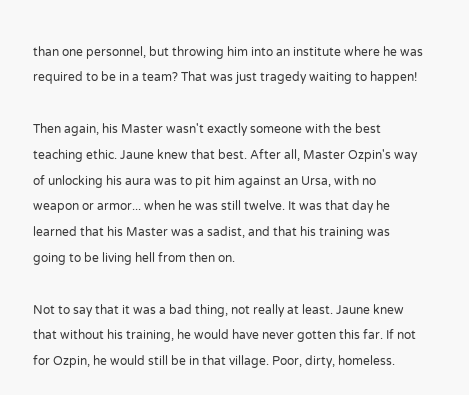than one personnel, but throwing him into an institute where he was required to be in a team? That was just tragedy waiting to happen!

Then again, his Master wasn't exactly someone with the best teaching ethic. Jaune knew that best. After all, Master Ozpin's way of unlocking his aura was to pit him against an Ursa, with no weapon or armor... when he was still twelve. It was that day he learned that his Master was a sadist, and that his training was going to be living hell from then on.

Not to say that it was a bad thing, not really at least. Jaune knew that without his training, he would have never gotten this far. If not for Ozpin, he would still be in that village. Poor, dirty, homeless.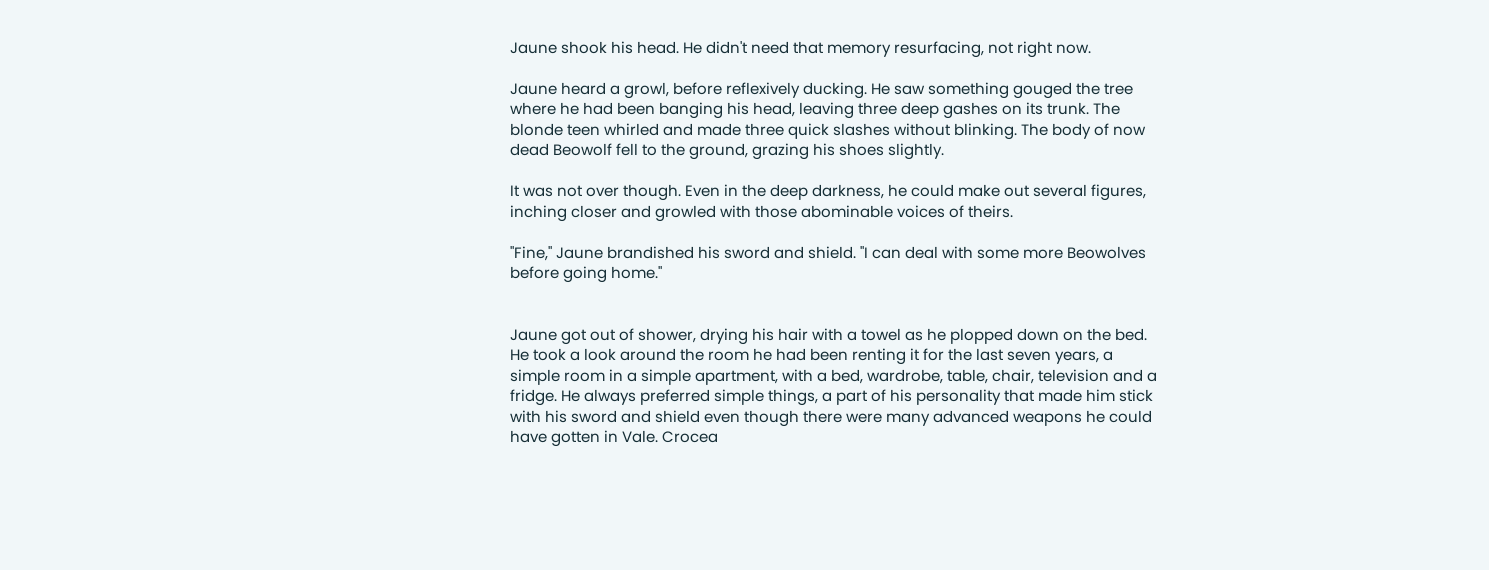Jaune shook his head. He didn't need that memory resurfacing, not right now.

Jaune heard a growl, before reflexively ducking. He saw something gouged the tree where he had been banging his head, leaving three deep gashes on its trunk. The blonde teen whirled and made three quick slashes without blinking. The body of now dead Beowolf fell to the ground, grazing his shoes slightly.

It was not over though. Even in the deep darkness, he could make out several figures, inching closer and growled with those abominable voices of theirs.

"Fine," Jaune brandished his sword and shield. "I can deal with some more Beowolves before going home."


Jaune got out of shower, drying his hair with a towel as he plopped down on the bed. He took a look around the room he had been renting it for the last seven years, a simple room in a simple apartment, with a bed, wardrobe, table, chair, television and a fridge. He always preferred simple things, a part of his personality that made him stick with his sword and shield even though there were many advanced weapons he could have gotten in Vale. Crocea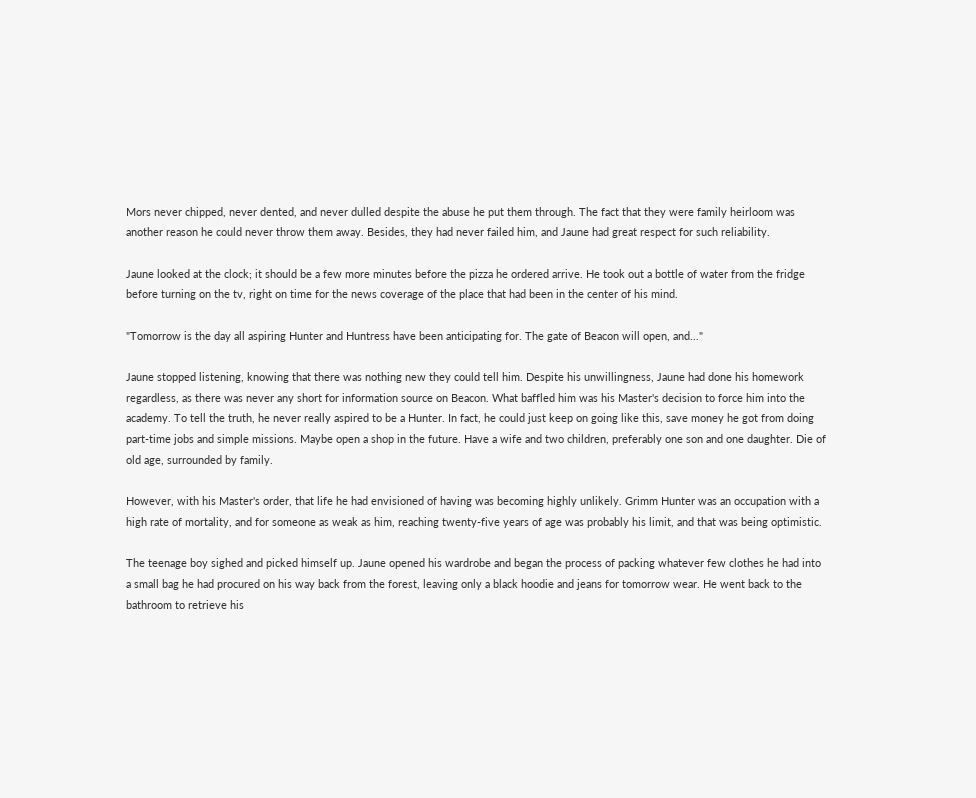Mors never chipped, never dented, and never dulled despite the abuse he put them through. The fact that they were family heirloom was another reason he could never throw them away. Besides, they had never failed him, and Jaune had great respect for such reliability.

Jaune looked at the clock; it should be a few more minutes before the pizza he ordered arrive. He took out a bottle of water from the fridge before turning on the tv, right on time for the news coverage of the place that had been in the center of his mind.

"Tomorrow is the day all aspiring Hunter and Huntress have been anticipating for. The gate of Beacon will open, and..."

Jaune stopped listening, knowing that there was nothing new they could tell him. Despite his unwillingness, Jaune had done his homework regardless, as there was never any short for information source on Beacon. What baffled him was his Master's decision to force him into the academy. To tell the truth, he never really aspired to be a Hunter. In fact, he could just keep on going like this, save money he got from doing part-time jobs and simple missions. Maybe open a shop in the future. Have a wife and two children, preferably one son and one daughter. Die of old age, surrounded by family.

However, with his Master's order, that life he had envisioned of having was becoming highly unlikely. Grimm Hunter was an occupation with a high rate of mortality, and for someone as weak as him, reaching twenty-five years of age was probably his limit, and that was being optimistic.

The teenage boy sighed and picked himself up. Jaune opened his wardrobe and began the process of packing whatever few clothes he had into a small bag he had procured on his way back from the forest, leaving only a black hoodie and jeans for tomorrow wear. He went back to the bathroom to retrieve his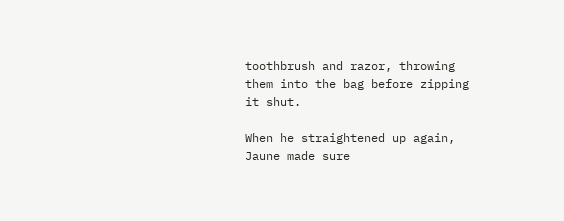toothbrush and razor, throwing them into the bag before zipping it shut.

When he straightened up again, Jaune made sure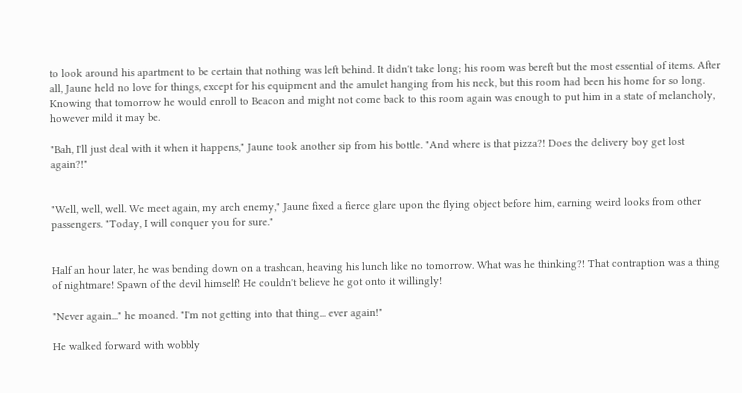to look around his apartment to be certain that nothing was left behind. It didn't take long; his room was bereft but the most essential of items. After all, Jaune held no love for things, except for his equipment and the amulet hanging from his neck, but this room had been his home for so long. Knowing that tomorrow he would enroll to Beacon and might not come back to this room again was enough to put him in a state of melancholy, however mild it may be.

"Bah, I'll just deal with it when it happens," Jaune took another sip from his bottle. "And where is that pizza?! Does the delivery boy get lost again?!"


"Well, well, well. We meet again, my arch enemy," Jaune fixed a fierce glare upon the flying object before him, earning weird looks from other passengers. "Today, I will conquer you for sure."


Half an hour later, he was bending down on a trashcan, heaving his lunch like no tomorrow. What was he thinking?! That contraption was a thing of nightmare! Spawn of the devil himself! He couldn't believe he got onto it willingly!

"Never again..." he moaned. "I'm not getting into that thing... ever again!"

He walked forward with wobbly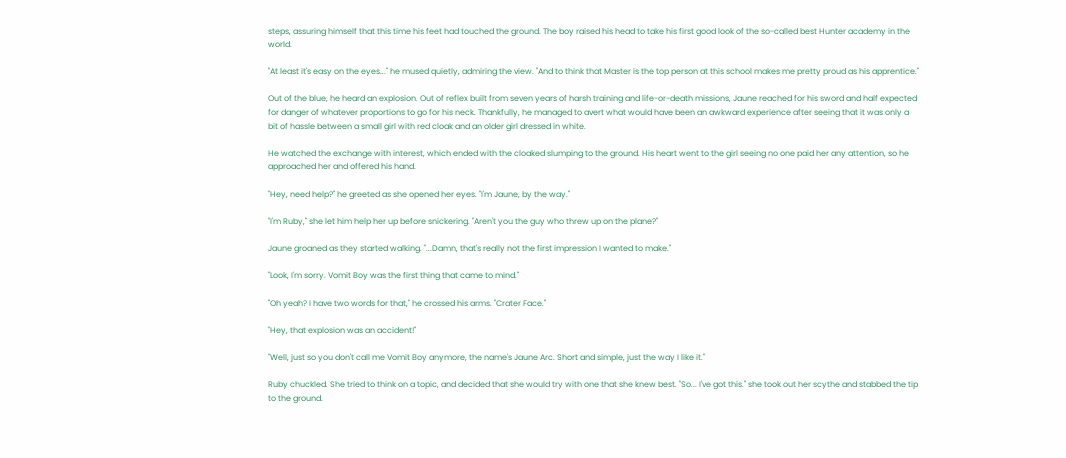steps, assuring himself that this time his feet had touched the ground. The boy raised his head to take his first good look of the so-called best Hunter academy in the world.

"At least it's easy on the eyes..." he mused quietly, admiring the view. "And to think that Master is the top person at this school makes me pretty proud as his apprentice."

Out of the blue, he heard an explosion. Out of reflex built from seven years of harsh training and life-or-death missions, Jaune reached for his sword and half expected for danger of whatever proportions to go for his neck. Thankfully, he managed to avert what would have been an awkward experience after seeing that it was only a bit of hassle between a small girl with red cloak and an older girl dressed in white.

He watched the exchange with interest, which ended with the cloaked slumping to the ground. His heart went to the girl seeing no one paid her any attention, so he approached her and offered his hand.

"Hey, need help?" he greeted as she opened her eyes. "I'm Jaune, by the way."

"I'm Ruby," she let him help her up before snickering. "Aren't you the guy who threw up on the plane?"

Jaune groaned as they started walking. "...Damn, that's really not the first impression I wanted to make."

"Look, I'm sorry. Vomit Boy was the first thing that came to mind."

"Oh yeah? I have two words for that," he crossed his arms. "Crater Face."

"Hey, that explosion was an accident!"

"Well, just so you don't call me Vomit Boy anymore, the name's Jaune Arc. Short and simple, just the way I like it."

Ruby chuckled. She tried to think on a topic, and decided that she would try with one that she knew best. "So... I've got this." she took out her scythe and stabbed the tip to the ground.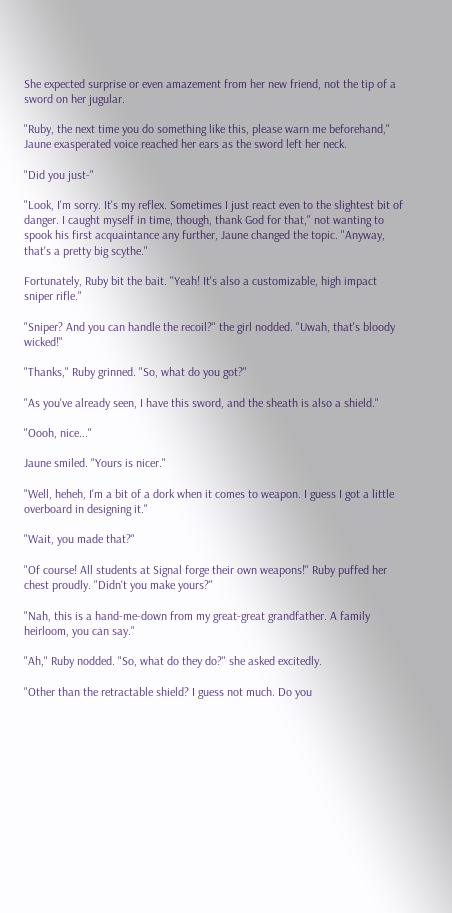She expected surprise or even amazement from her new friend, not the tip of a sword on her jugular.

"Ruby, the next time you do something like this, please warn me beforehand," Jaune exasperated voice reached her ears as the sword left her neck.

"Did you just-"

"Look, I'm sorry. It's my reflex. Sometimes I just react even to the slightest bit of danger. I caught myself in time, though, thank God for that," not wanting to spook his first acquaintance any further, Jaune changed the topic. "Anyway, that's a pretty big scythe."

Fortunately, Ruby bit the bait. "Yeah! It's also a customizable, high impact sniper rifle."

"Sniper? And you can handle the recoil?" the girl nodded. "Uwah, that's bloody wicked!"

"Thanks," Ruby grinned. "So, what do you got?"

"As you've already seen, I have this sword, and the sheath is also a shield."

"Oooh, nice..."

Jaune smiled. "Yours is nicer."

"Well, heheh, I'm a bit of a dork when it comes to weapon. I guess I got a little overboard in designing it."

"Wait, you made that?"

"Of course! All students at Signal forge their own weapons!" Ruby puffed her chest proudly. "Didn't you make yours?"

"Nah, this is a hand-me-down from my great-great grandfather. A family heirloom, you can say."

"Ah," Ruby nodded. "So, what do they do?" she asked excitedly.

"Other than the retractable shield? I guess not much. Do you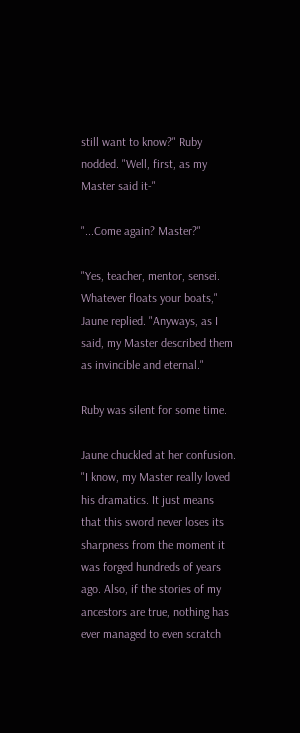still want to know?" Ruby nodded. "Well, first, as my Master said it-"

"...Come again? Master?"

"Yes, teacher, mentor, sensei. Whatever floats your boats," Jaune replied. "Anyways, as I said, my Master described them as invincible and eternal."

Ruby was silent for some time.

Jaune chuckled at her confusion. "I know, my Master really loved his dramatics. It just means that this sword never loses its sharpness from the moment it was forged hundreds of years ago. Also, if the stories of my ancestors are true, nothing has ever managed to even scratch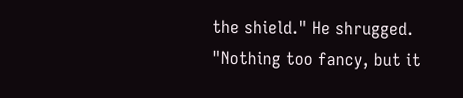the shield." He shrugged. "Nothing too fancy, but it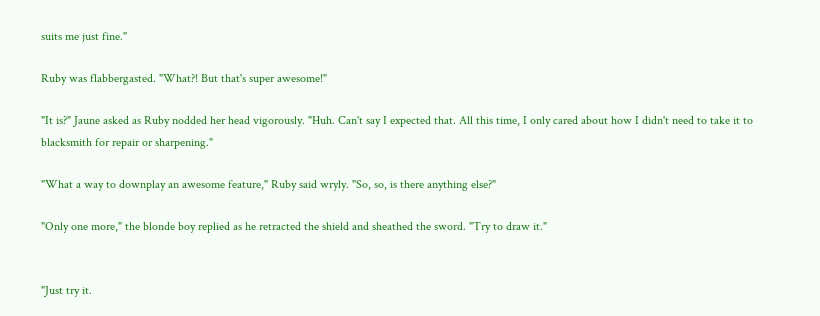suits me just fine."

Ruby was flabbergasted. "What?! But that's super awesome!"

"It is?" Jaune asked as Ruby nodded her head vigorously. "Huh. Can't say I expected that. All this time, I only cared about how I didn't need to take it to blacksmith for repair or sharpening."

"What a way to downplay an awesome feature," Ruby said wryly. "So, so, is there anything else?"

"Only one more," the blonde boy replied as he retracted the shield and sheathed the sword. "Try to draw it."


"Just try it.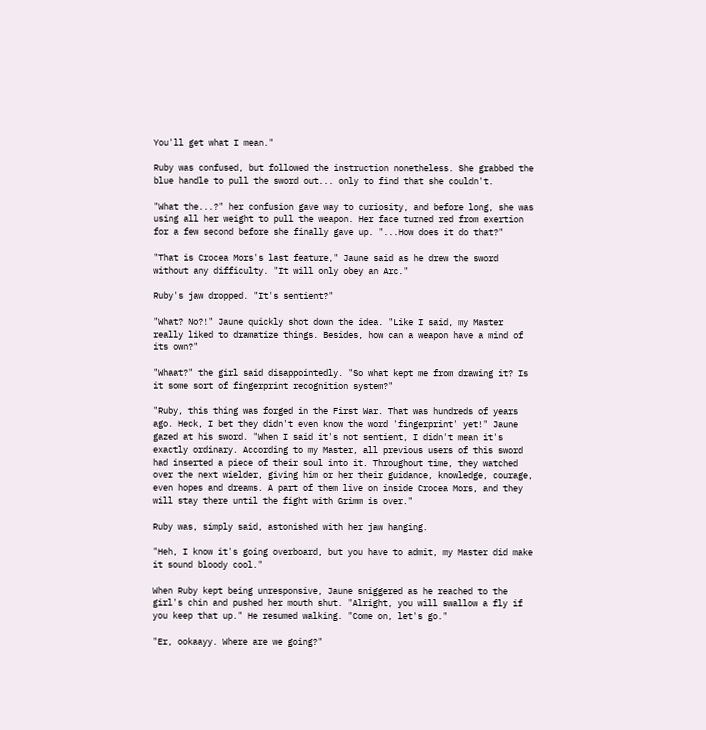You'll get what I mean."

Ruby was confused, but followed the instruction nonetheless. She grabbed the blue handle to pull the sword out... only to find that she couldn't.

"What the...?" her confusion gave way to curiosity, and before long, she was using all her weight to pull the weapon. Her face turned red from exertion for a few second before she finally gave up. "...How does it do that?"

"That is Crocea Mors's last feature," Jaune said as he drew the sword without any difficulty. "It will only obey an Arc."

Ruby's jaw dropped. "It's sentient?"

"What? No?!" Jaune quickly shot down the idea. "Like I said, my Master really liked to dramatize things. Besides, how can a weapon have a mind of its own?"

"Whaat?" the girl said disappointedly. "So what kept me from drawing it? Is it some sort of fingerprint recognition system?"

"Ruby, this thing was forged in the First War. That was hundreds of years ago. Heck, I bet they didn't even know the word 'fingerprint' yet!" Jaune gazed at his sword. "When I said it's not sentient, I didn't mean it's exactly ordinary. According to my Master, all previous users of this sword had inserted a piece of their soul into it. Throughout time, they watched over the next wielder, giving him or her their guidance, knowledge, courage, even hopes and dreams. A part of them live on inside Crocea Mors, and they will stay there until the fight with Grimm is over."

Ruby was, simply said, astonished with her jaw hanging.

"Heh, I know it's going overboard, but you have to admit, my Master did make it sound bloody cool."

When Ruby kept being unresponsive, Jaune sniggered as he reached to the girl's chin and pushed her mouth shut. "Alright, you will swallow a fly if you keep that up." He resumed walking. "Come on, let's go."

"Er, ookaayy. Where are we going?"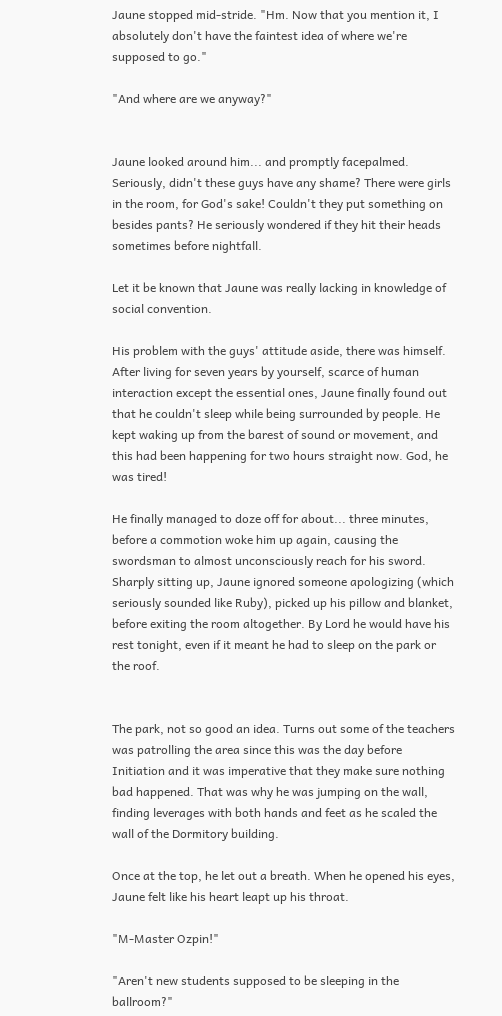Jaune stopped mid-stride. "Hm. Now that you mention it, I absolutely don't have the faintest idea of where we're supposed to go."

"And where are we anyway?"


Jaune looked around him... and promptly facepalmed. Seriously, didn't these guys have any shame? There were girls in the room, for God's sake! Couldn't they put something on besides pants? He seriously wondered if they hit their heads sometimes before nightfall.

Let it be known that Jaune was really lacking in knowledge of social convention.

His problem with the guys' attitude aside, there was himself. After living for seven years by yourself, scarce of human interaction except the essential ones, Jaune finally found out that he couldn't sleep while being surrounded by people. He kept waking up from the barest of sound or movement, and this had been happening for two hours straight now. God, he was tired!

He finally managed to doze off for about... three minutes, before a commotion woke him up again, causing the swordsman to almost unconsciously reach for his sword. Sharply sitting up, Jaune ignored someone apologizing (which seriously sounded like Ruby), picked up his pillow and blanket, before exiting the room altogether. By Lord he would have his rest tonight, even if it meant he had to sleep on the park or the roof.


The park, not so good an idea. Turns out some of the teachers was patrolling the area since this was the day before Initiation and it was imperative that they make sure nothing bad happened. That was why he was jumping on the wall, finding leverages with both hands and feet as he scaled the wall of the Dormitory building.

Once at the top, he let out a breath. When he opened his eyes, Jaune felt like his heart leapt up his throat.

"M-Master Ozpin!"

"Aren't new students supposed to be sleeping in the ballroom?"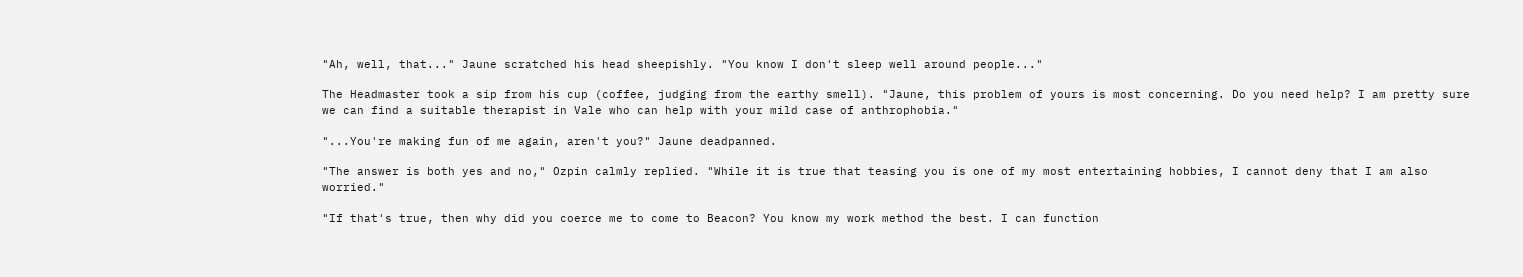"Ah, well, that..." Jaune scratched his head sheepishly. "You know I don't sleep well around people..."

The Headmaster took a sip from his cup (coffee, judging from the earthy smell). "Jaune, this problem of yours is most concerning. Do you need help? I am pretty sure we can find a suitable therapist in Vale who can help with your mild case of anthrophobia."

"...You're making fun of me again, aren't you?" Jaune deadpanned.

"The answer is both yes and no," Ozpin calmly replied. "While it is true that teasing you is one of my most entertaining hobbies, I cannot deny that I am also worried."

"If that's true, then why did you coerce me to come to Beacon? You know my work method the best. I can function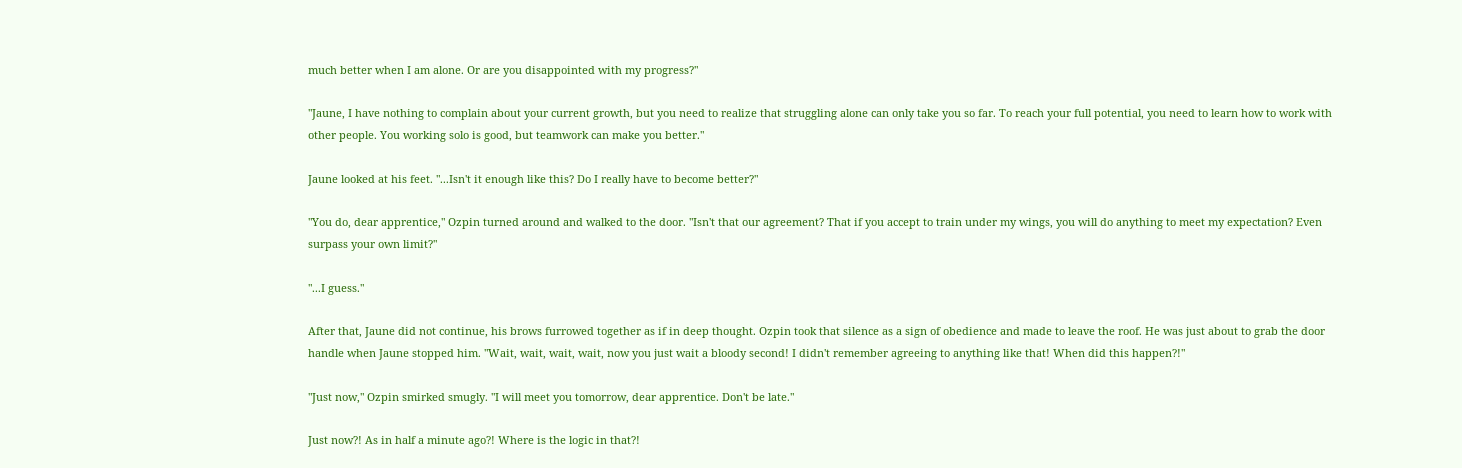much better when I am alone. Or are you disappointed with my progress?"

"Jaune, I have nothing to complain about your current growth, but you need to realize that struggling alone can only take you so far. To reach your full potential, you need to learn how to work with other people. You working solo is good, but teamwork can make you better."

Jaune looked at his feet. "...Isn't it enough like this? Do I really have to become better?"

"You do, dear apprentice," Ozpin turned around and walked to the door. "Isn't that our agreement? That if you accept to train under my wings, you will do anything to meet my expectation? Even surpass your own limit?"

"...I guess."

After that, Jaune did not continue, his brows furrowed together as if in deep thought. Ozpin took that silence as a sign of obedience and made to leave the roof. He was just about to grab the door handle when Jaune stopped him. "Wait, wait, wait, wait, now you just wait a bloody second! I didn't remember agreeing to anything like that! When did this happen?!"

"Just now," Ozpin smirked smugly. "I will meet you tomorrow, dear apprentice. Don't be late."

Just now?! As in half a minute ago?! Where is the logic in that?!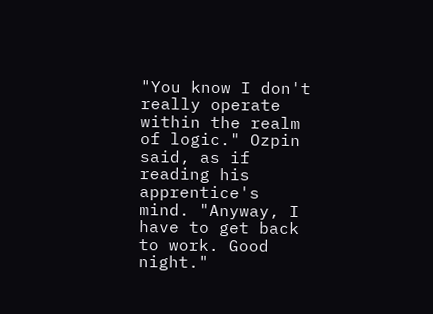"You know I don't really operate within the realm of logic." Ozpin said, as if reading his apprentice's mind. "Anyway, I have to get back to work. Good night."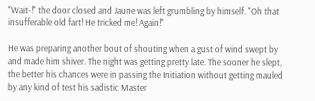"Wait-!" the door closed and Jaune was left grumbling by himself. "Oh that insufferable old fart! He tricked me! Again!"

He was preparing another bout of shouting when a gust of wind swept by and made him shiver. The night was getting pretty late. The sooner he slept, the better his chances were in passing the Initiation without getting mauled by any kind of test his sadistic Master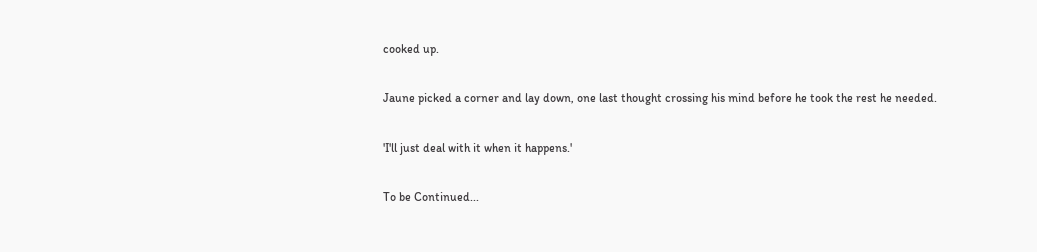cooked up.

Jaune picked a corner and lay down, one last thought crossing his mind before he took the rest he needed.

'I'll just deal with it when it happens.'

To be Continued...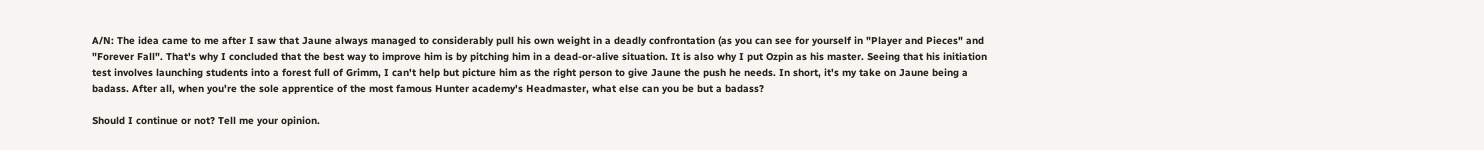A/N: The idea came to me after I saw that Jaune always managed to considerably pull his own weight in a deadly confrontation (as you can see for yourself in "Player and Pieces" and "Forever Fall". That's why I concluded that the best way to improve him is by pitching him in a dead-or-alive situation. It is also why I put Ozpin as his master. Seeing that his initiation test involves launching students into a forest full of Grimm, I can't help but picture him as the right person to give Jaune the push he needs. In short, it's my take on Jaune being a badass. After all, when you're the sole apprentice of the most famous Hunter academy's Headmaster, what else can you be but a badass?

Should I continue or not? Tell me your opinion.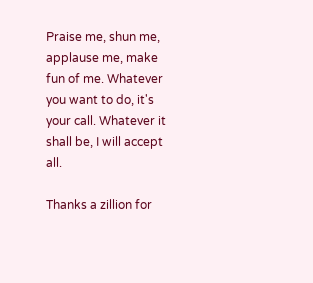Praise me, shun me, applause me, make fun of me. Whatever you want to do, it's your call. Whatever it shall be, I will accept all.

Thanks a zillion for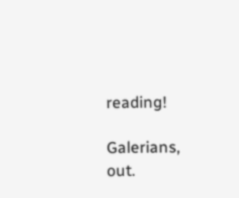reading!

Galerians, out.